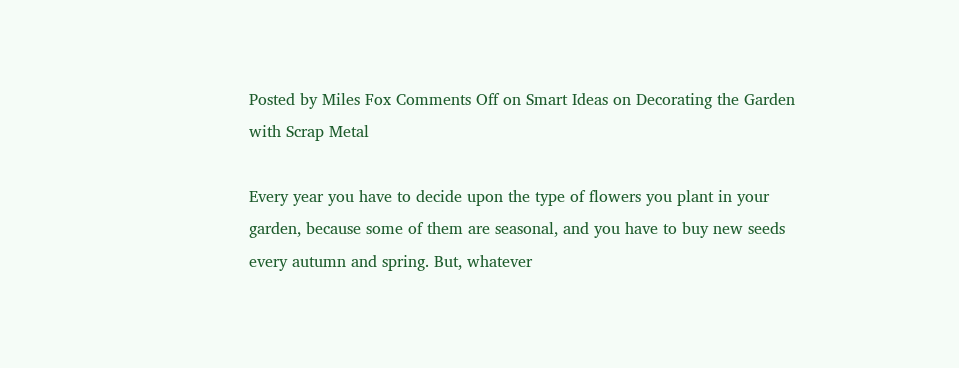Posted by Miles Fox Comments Off on Smart Ideas on Decorating the Garden with Scrap Metal

Every year you have to decide upon the type of flowers you plant in your garden, because some of them are seasonal, and you have to buy new seeds every autumn and spring. But, whatever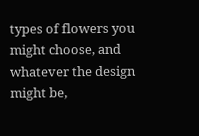types of flowers you might choose, and whatever the design might be,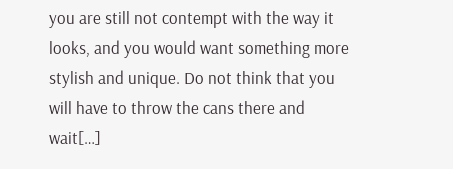you are still not contempt with the way it looks, and you would want something more stylish and unique. Do not think that you will have to throw the cans there and wait[…]